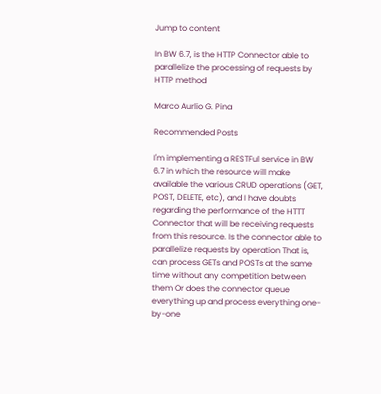Jump to content

In BW 6.7, is the HTTP Connector able to parallelize the processing of requests by HTTP method

Marco Aurlio G. Pina

Recommended Posts

I'm implementing a RESTFul service in BW 6.7 in which the resource will make available the various CRUD operations (GET, POST, DELETE, etc), and I have doubts regarding the performance of the HTTT Connector that will be receiving requests from this resource. Is the connector able to parallelize requests by operation That is, can process GETs and POSTs at the same time without any competition between them Or does the connector queue everything up and process everything one-by-one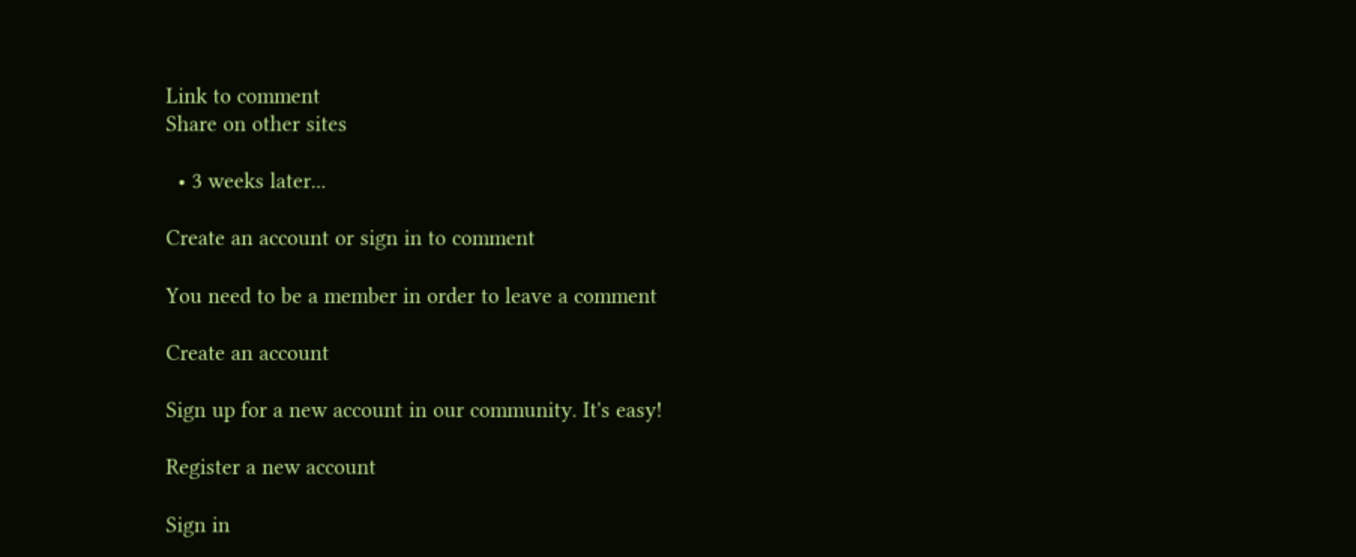Link to comment
Share on other sites

  • 3 weeks later...

Create an account or sign in to comment

You need to be a member in order to leave a comment

Create an account

Sign up for a new account in our community. It's easy!

Register a new account

Sign in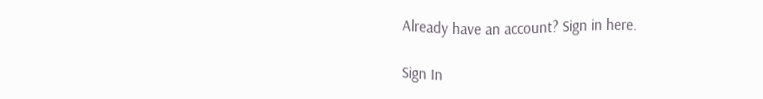Already have an account? Sign in here.

Sign In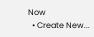Now
  • Create New...